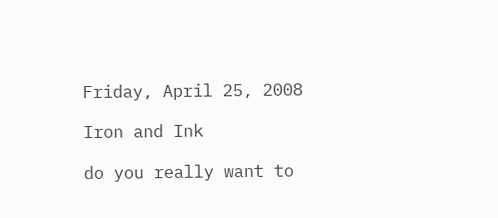Friday, April 25, 2008

Iron and Ink

do you really want to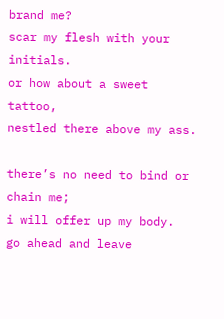brand me?
scar my flesh with your initials.
or how about a sweet tattoo,
nestled there above my ass.

there’s no need to bind or chain me;
i will offer up my body.
go ahead and leave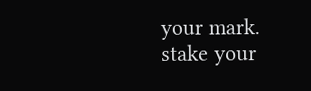your mark.
stake your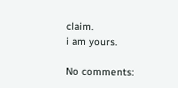claim.
i am yours.

No comments: